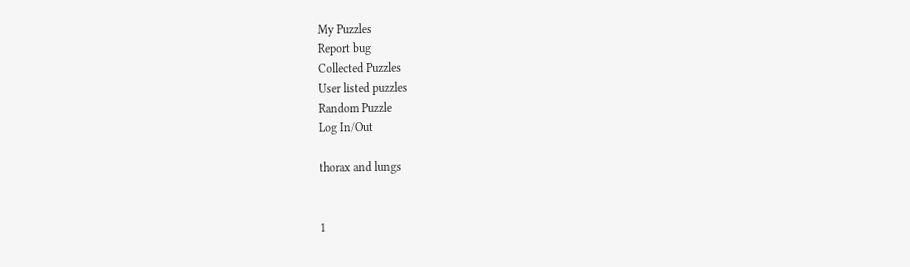My Puzzles
Report bug
Collected Puzzles
User listed puzzles
Random Puzzle
Log In/Out

thorax and lungs


1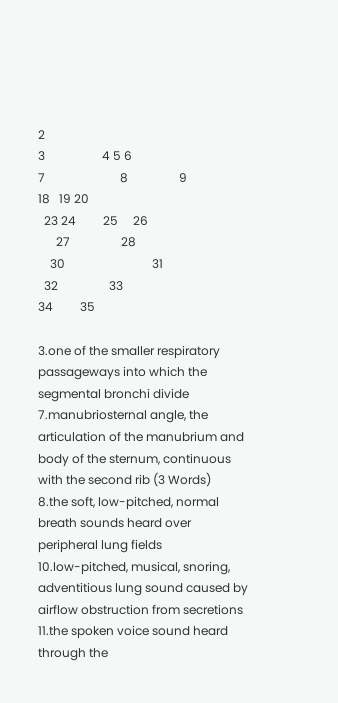2
3                   4 5 6
7                         8                 9
18   19 20
  23 24         25     26
      27                 28
    30                             31
  32                 33
34         35

3.one of the smaller respiratory passageways into which the segmental bronchi divide
7.manubriosternal angle, the articulation of the manubrium and body of the sternum, continuous with the second rib (3 Words)
8.the soft, low-pitched, normal breath sounds heard over peripheral lung fields
10.low-pitched, musical, snoring, adventitious lung sound caused by airflow obstruction from secretions
11.the spoken voice sound heard through the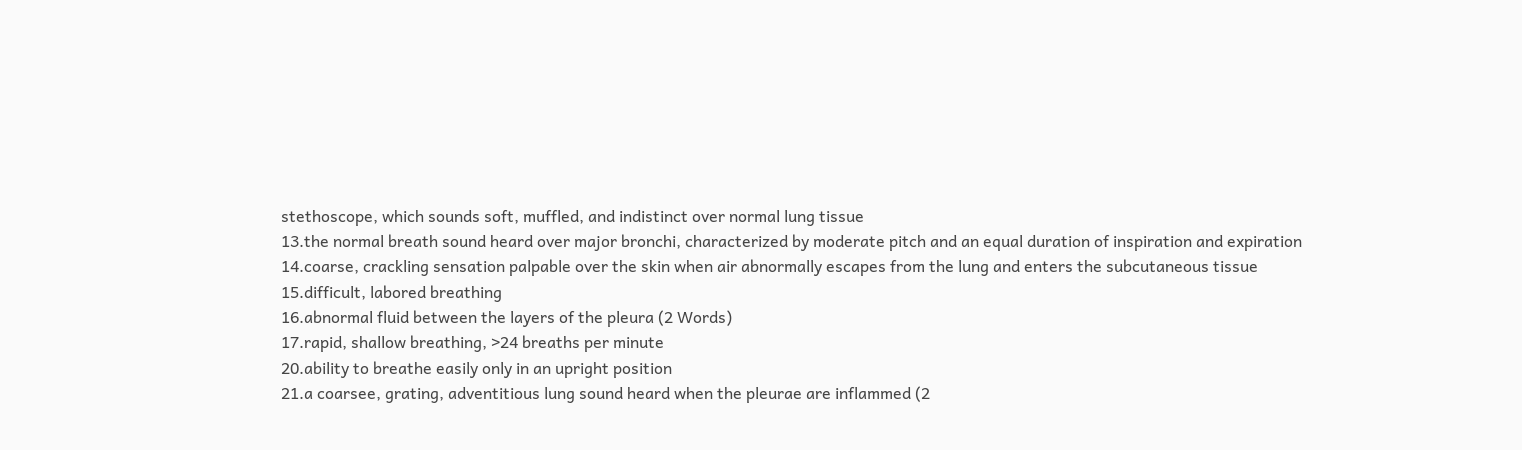stethoscope, which sounds soft, muffled, and indistinct over normal lung tissue
13.the normal breath sound heard over major bronchi, characterized by moderate pitch and an equal duration of inspiration and expiration
14.coarse, crackling sensation palpable over the skin when air abnormally escapes from the lung and enters the subcutaneous tissue
15.difficult, labored breathing
16.abnormal fluid between the layers of the pleura (2 Words)
17.rapid, shallow breathing, >24 breaths per minute
20.ability to breathe easily only in an upright position
21.a coarsee, grating, adventitious lung sound heard when the pleurae are inflammed (2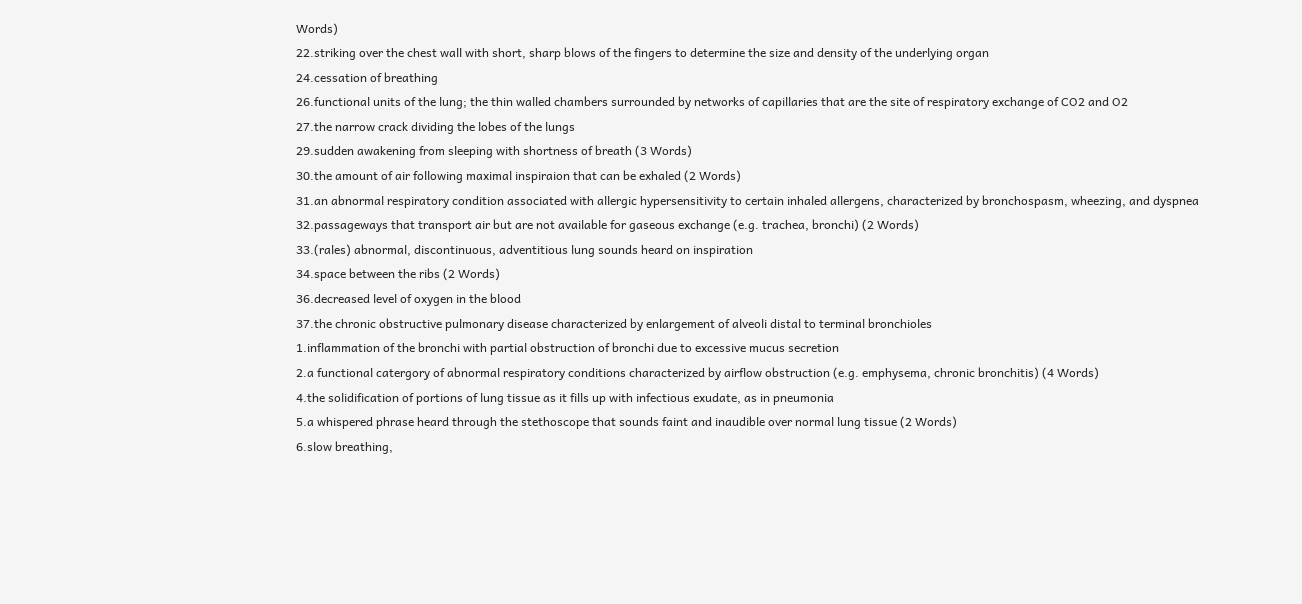Words)
22.striking over the chest wall with short, sharp blows of the fingers to determine the size and density of the underlying organ
24.cessation of breathing
26.functional units of the lung; the thin walled chambers surrounded by networks of capillaries that are the site of respiratory exchange of CO2 and O2
27.the narrow crack dividing the lobes of the lungs
29.sudden awakening from sleeping with shortness of breath (3 Words)
30.the amount of air following maximal inspiraion that can be exhaled (2 Words)
31.an abnormal respiratory condition associated with allergic hypersensitivity to certain inhaled allergens, characterized by bronchospasm, wheezing, and dyspnea
32.passageways that transport air but are not available for gaseous exchange (e.g. trachea, bronchi) (2 Words)
33.(rales) abnormal, discontinuous, adventitious lung sounds heard on inspiration
34.space between the ribs (2 Words)
36.decreased level of oxygen in the blood
37.the chronic obstructive pulmonary disease characterized by enlargement of alveoli distal to terminal bronchioles
1.inflammation of the bronchi with partial obstruction of bronchi due to excessive mucus secretion
2.a functional catergory of abnormal respiratory conditions characterized by airflow obstruction (e.g. emphysema, chronic bronchitis) (4 Words)
4.the solidification of portions of lung tissue as it fills up with infectious exudate, as in pneumonia
5.a whispered phrase heard through the stethoscope that sounds faint and inaudible over normal lung tissue (2 Words)
6.slow breathing,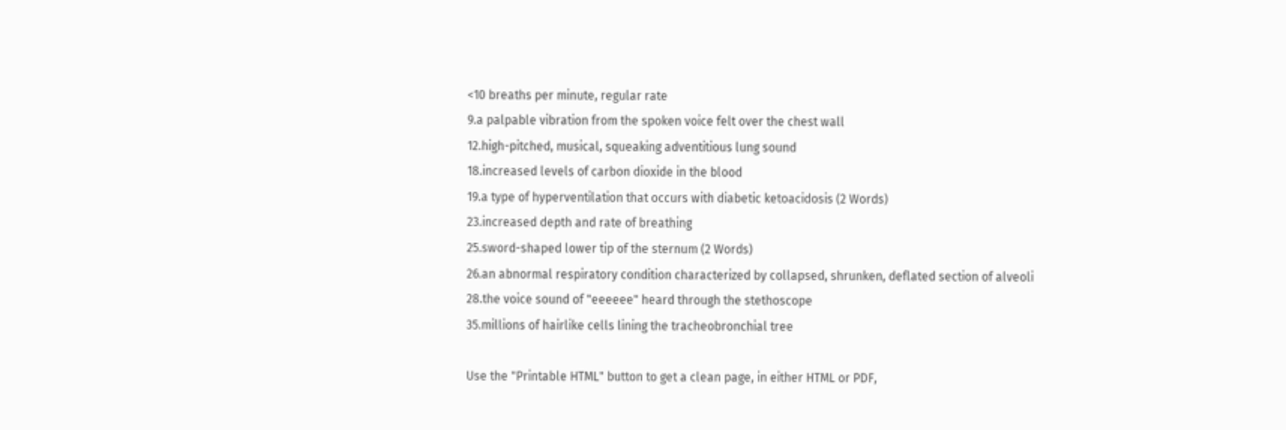<10 breaths per minute, regular rate
9.a palpable vibration from the spoken voice felt over the chest wall
12.high-pitched, musical, squeaking adventitious lung sound
18.increased levels of carbon dioxide in the blood
19.a type of hyperventilation that occurs with diabetic ketoacidosis (2 Words)
23.increased depth and rate of breathing
25.sword-shaped lower tip of the sternum (2 Words)
26.an abnormal respiratory condition characterized by collapsed, shrunken, deflated section of alveoli
28.the voice sound of "eeeeee" heard through the stethoscope
35.millions of hairlike cells lining the tracheobronchial tree

Use the "Printable HTML" button to get a clean page, in either HTML or PDF,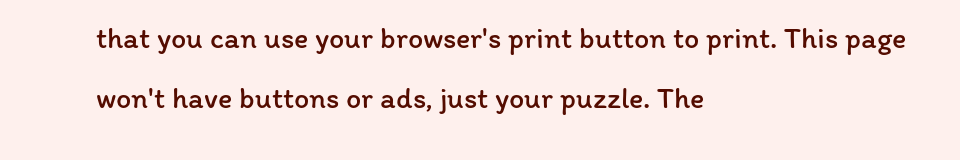that you can use your browser's print button to print. This page won't have buttons or ads, just your puzzle. The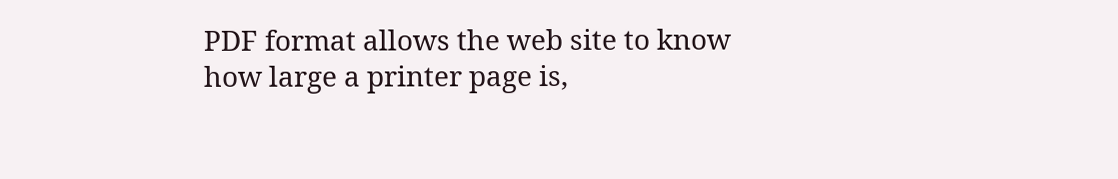PDF format allows the web site to know how large a printer page is,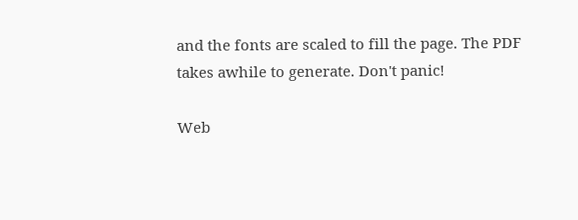and the fonts are scaled to fill the page. The PDF takes awhile to generate. Don't panic!

Web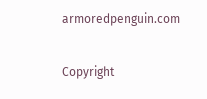armoredpenguin.com

Copyright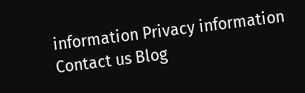information Privacy information Contact us Blog